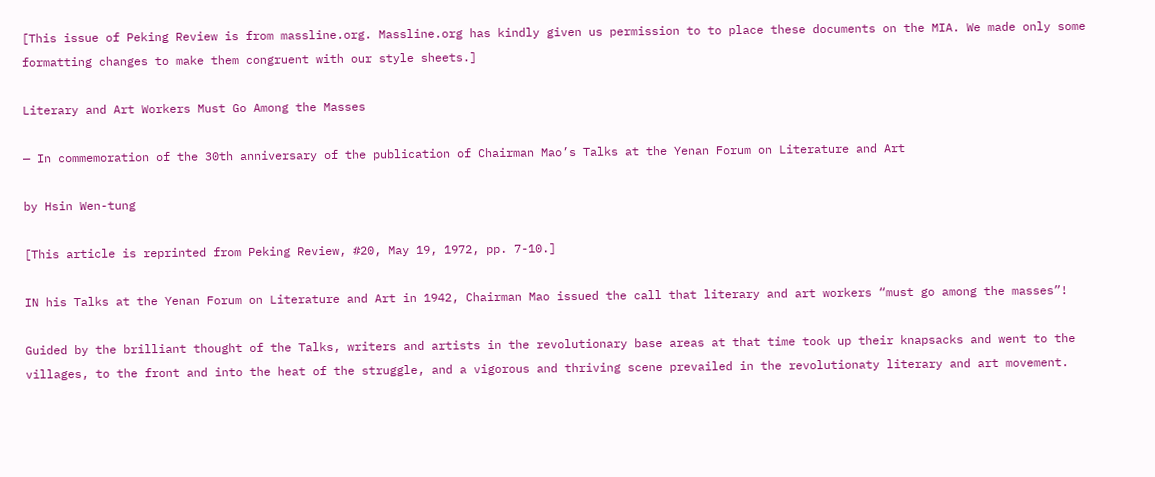[This issue of Peking Review is from massline.org. Massline.org has kindly given us permission to to place these documents on the MIA. We made only some formatting changes to make them congruent with our style sheets.]

Literary and Art Workers Must Go Among the Masses

— In commemoration of the 30th anniversary of the publication of Chairman Mao’s Talks at the Yenan Forum on Literature and Art

by Hsin Wen-tung

[This article is reprinted from Peking Review, #20, May 19, 1972, pp. 7-10.]

IN his Talks at the Yenan Forum on Literature and Art in 1942, Chairman Mao issued the call that literary and art workers “must go among the masses”!

Guided by the brilliant thought of the Talks, writers and artists in the revolutionary base areas at that time took up their knapsacks and went to the villages, to the front and into the heat of the struggle, and a vigorous and thriving scene prevailed in the revolutionaty literary and art movement.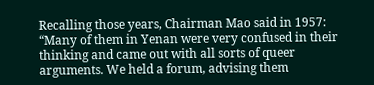Recalling those years, Chairman Mao said in 1957: “Many of them in Yenan were very confused in their thinking and came out with all sorts of queer arguments. We held a forum, advising them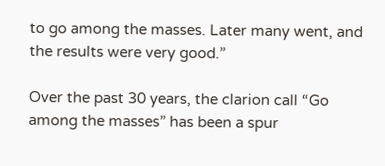to go among the masses. Later many went, and the results were very good.”

Over the past 30 years, the clarion call “Go among the masses” has been a spur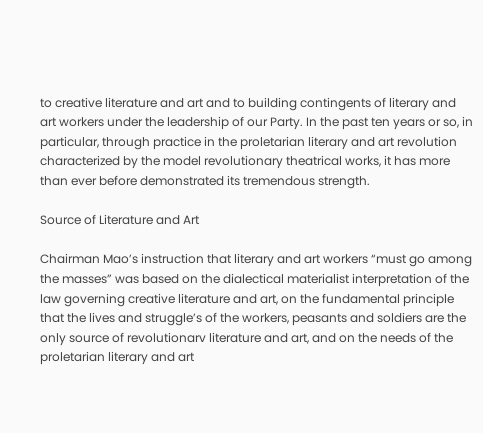to creative literature and art and to building contingents of literary and art workers under the leadership of our Party. In the past ten years or so, in particular, through practice in the proletarian literary and art revolution characterized by the model revolutionary theatrical works, it has more than ever before demonstrated its tremendous strength.

Source of Literature and Art

Chairman Mao’s instruction that literary and art workers “must go among the masses” was based on the dialectical materialist interpretation of the law governing creative literature and art, on the fundamental principle that the lives and struggle’s of the workers, peasants and soldiers are the only source of revolutionarv literature and art, and on the needs of the proletarian literary and art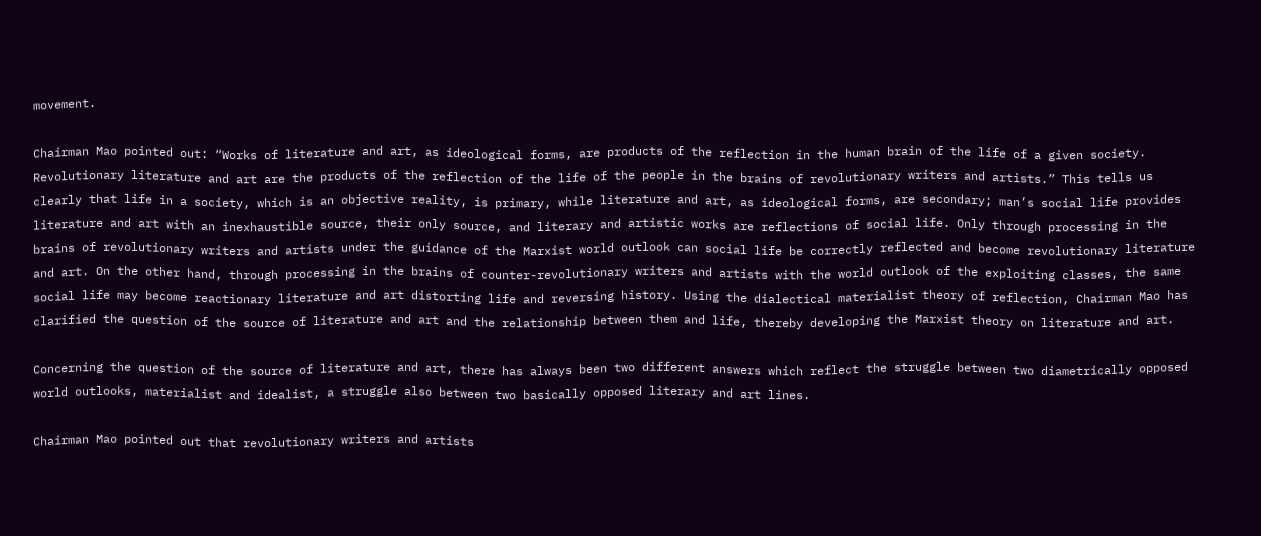movement.

Chairman Mao pointed out: “Works of literature and art, as ideological forms, are products of the reflection in the human brain of the life of a given society. Revolutionary literature and art are the products of the reflection of the life of the people in the brains of revolutionary writers and artists.” This tells us clearly that life in a society, which is an objective reality, is primary, while literature and art, as ideological forms, are secondary; man’s social life provides literature and art with an inexhaustible source, their only source, and literary and artistic works are reflections of social life. Only through processing in the brains of revolutionary writers and artists under the guidance of the Marxist world outlook can social life be correctly reflected and become revolutionary literature and art. On the other hand, through processing in the brains of counter-revolutionary writers and artists with the world outlook of the exploiting classes, the same social life may become reactionary literature and art distorting life and reversing history. Using the dialectical materialist theory of reflection, Chairman Mao has clarified the question of the source of literature and art and the relationship between them and life, thereby developing the Marxist theory on literature and art.

Concerning the question of the source of literature and art, there has always been two different answers which reflect the struggle between two diametrically opposed world outlooks, materialist and idealist, a struggle also between two basically opposed literary and art lines.

Chairman Mao pointed out that revolutionary writers and artists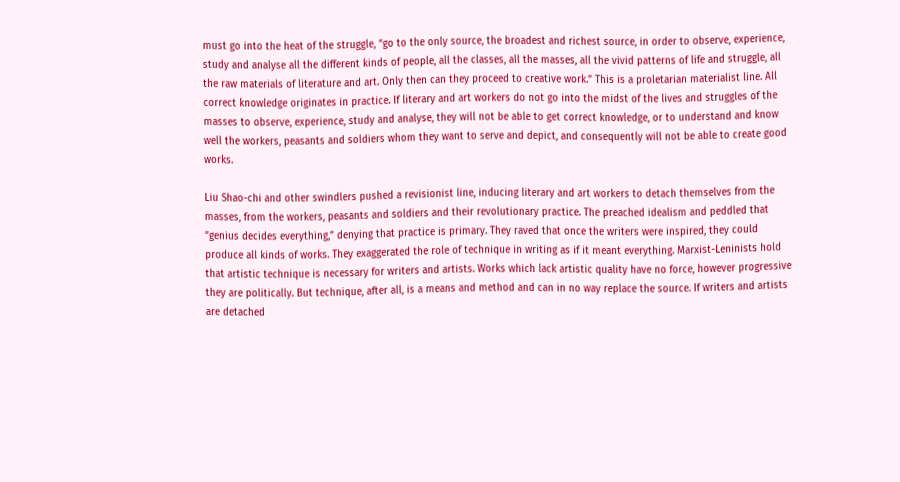must go into the heat of the struggle, “go to the only source, the broadest and richest source, in order to observe, experience, study and analyse all the different kinds of people, all the classes, all the masses, all the vivid patterns of life and struggle, all the raw materials of literature and art. Only then can they proceed to creative work.” This is a proletarian materialist line. All correct knowledge originates in practice. If literary and art workers do not go into the midst of the lives and struggles of the masses to observe, experience, study and analyse, they will not be able to get correct knowledge, or to understand and know well the workers, peasants and soldiers whom they want to serve and depict, and consequently will not be able to create good works.

Liu Shao-chi and other swindlers pushed a revisionist line, inducing literary and art workers to detach themselves from the masses, from the workers, peasants and soldiers and their revolutionary practice. The preached idealism and peddled that ”genius decides everything,” denying that practice is primary. They raved that once the writers were inspired, they could produce all kinds of works. They exaggerated the role of technique in writing as if it meant everything. Marxist-Leninists hold that artistic technique is necessary for writers and artists. Works which lack artistic quality have no force, however progressive they are politically. But technique, after all, is a means and method and can in no way replace the source. If writers and artists are detached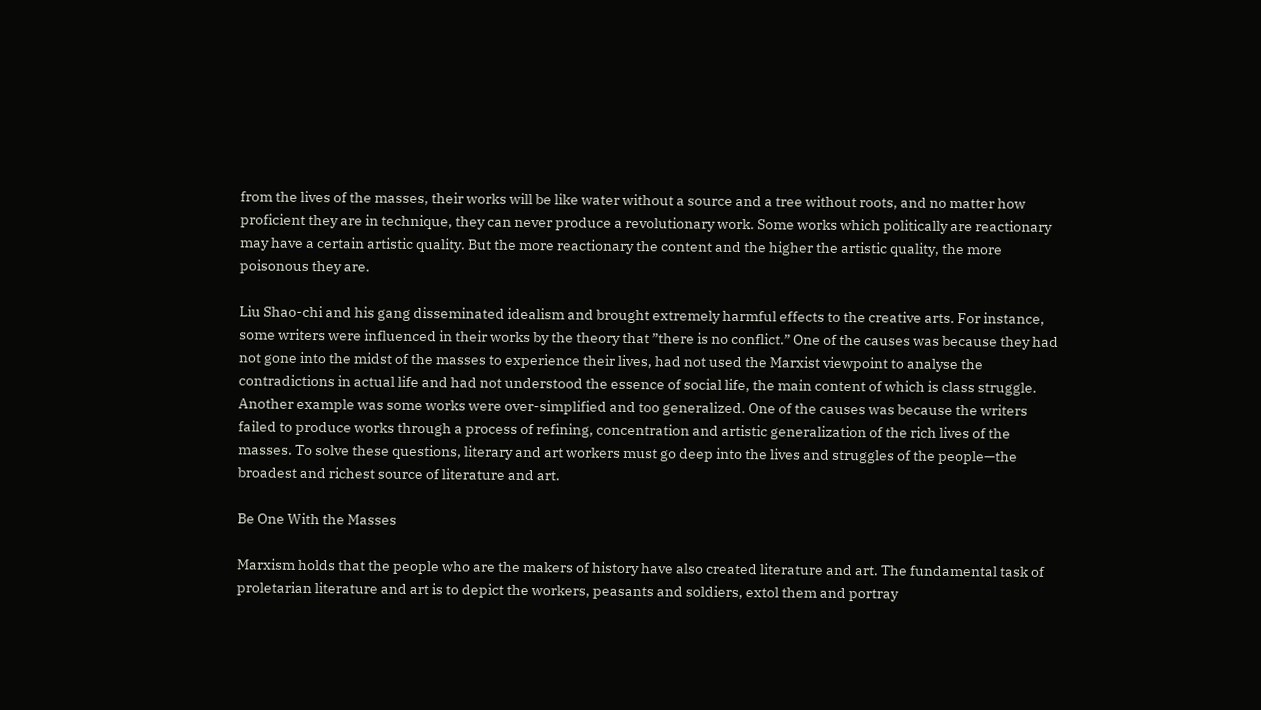from the lives of the masses, their works will be like water without a source and a tree without roots, and no matter how proficient they are in technique, they can never produce a revolutionary work. Some works which politically are reactionary may have a certain artistic quality. But the more reactionary the content and the higher the artistic quality, the more poisonous they are.

Liu Shao-chi and his gang disseminated idealism and brought extremely harmful effects to the creative arts. For instance, some writers were influenced in their works by the theory that ”there is no conflict.” One of the causes was because they had not gone into the midst of the masses to experience their lives, had not used the Marxist viewpoint to analyse the contradictions in actual life and had not understood the essence of social life, the main content of which is class struggle. Another example was some works were over-simplified and too generalized. One of the causes was because the writers failed to produce works through a process of refining, concentration and artistic generalization of the rich lives of the masses. To solve these questions, literary and art workers must go deep into the lives and struggles of the people—the broadest and richest source of literature and art.

Be One With the Masses

Marxism holds that the people who are the makers of history have also created literature and art. The fundamental task of proletarian literature and art is to depict the workers, peasants and soldiers, extol them and portray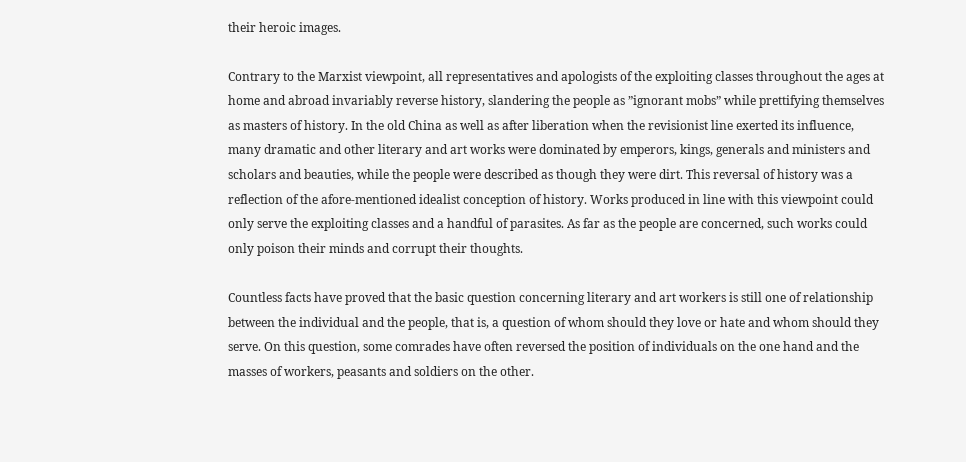their heroic images.

Contrary to the Marxist viewpoint, all representatives and apologists of the exploiting classes throughout the ages at home and abroad invariably reverse history, slandering the people as ”ignorant mobs” while prettifying themselves as masters of history. In the old China as well as after liberation when the revisionist line exerted its influence, many dramatic and other literary and art works were dominated by emperors, kings, generals and ministers and scholars and beauties, while the people were described as though they were dirt. This reversal of history was a reflection of the afore-mentioned idealist conception of history. Works produced in line with this viewpoint could only serve the exploiting classes and a handful of parasites. As far as the people are concerned, such works could only poison their minds and corrupt their thoughts.

Countless facts have proved that the basic question concerning literary and art workers is still one of relationship between the individual and the people, that is, a question of whom should they love or hate and whom should they serve. On this question, some comrades have often reversed the position of individuals on the one hand and the masses of workers, peasants and soldiers on the other.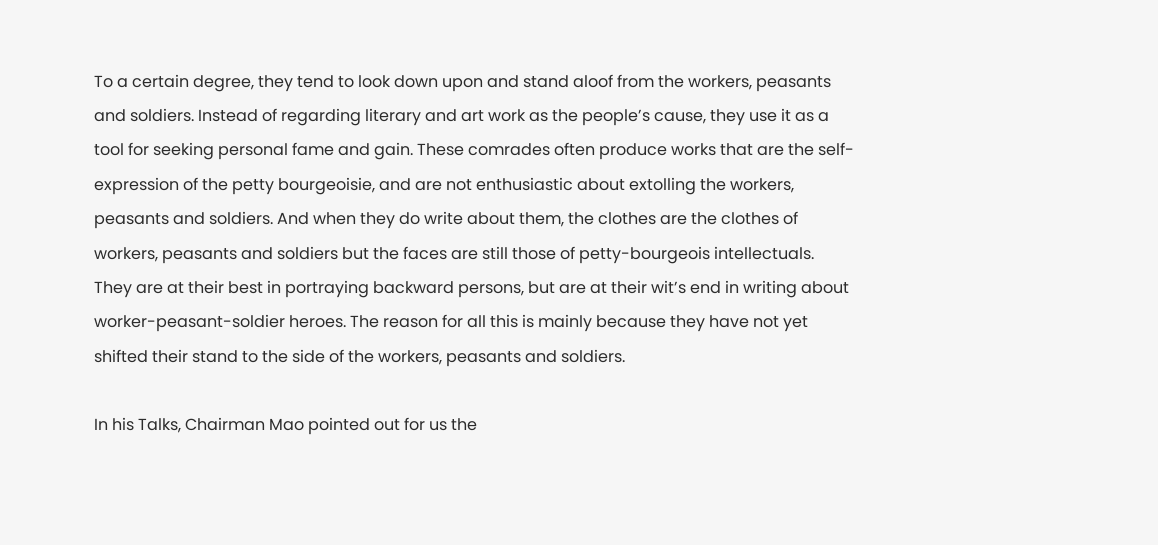To a certain degree, they tend to look down upon and stand aloof from the workers, peasants and soldiers. Instead of regarding literary and art work as the people’s cause, they use it as a tool for seeking personal fame and gain. These comrades often produce works that are the self-expression of the petty bourgeoisie, and are not enthusiastic about extolling the workers, peasants and soldiers. And when they do write about them, the clothes are the clothes of workers, peasants and soldiers but the faces are still those of petty-bourgeois intellectuals. They are at their best in portraying backward persons, but are at their wit’s end in writing about worker-peasant-soldier heroes. The reason for all this is mainly because they have not yet shifted their stand to the side of the workers, peasants and soldiers.

In his Talks, Chairman Mao pointed out for us the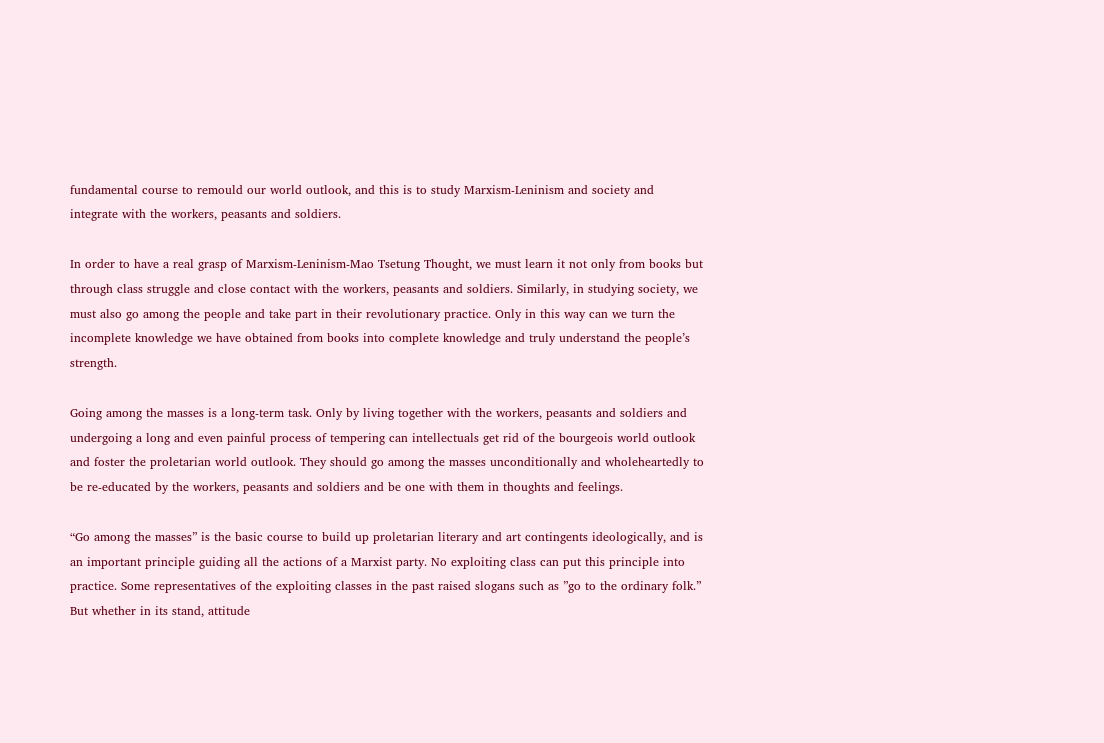fundamental course to remould our world outlook, and this is to study Marxism-Leninism and society and integrate with the workers, peasants and soldiers.

In order to have a real grasp of Marxism-Leninism-Mao Tsetung Thought, we must learn it not only from books but through class struggle and close contact with the workers, peasants and soldiers. Similarly, in studying society, we must also go among the people and take part in their revolutionary practice. Only in this way can we turn the incomplete knowledge we have obtained from books into complete knowledge and truly understand the people’s strength.

Going among the masses is a long-term task. Only by living together with the workers, peasants and soldiers and undergoing a long and even painful process of tempering can intellectuals get rid of the bourgeois world outlook and foster the proletarian world outlook. They should go among the masses unconditionally and wholeheartedly to be re-educated by the workers, peasants and soldiers and be one with them in thoughts and feelings.

“Go among the masses” is the basic course to build up proletarian literary and art contingents ideologically, and is an important principle guiding all the actions of a Marxist party. No exploiting class can put this principle into practice. Some representatives of the exploiting classes in the past raised slogans such as ”go to the ordinary folk.” But whether in its stand, attitude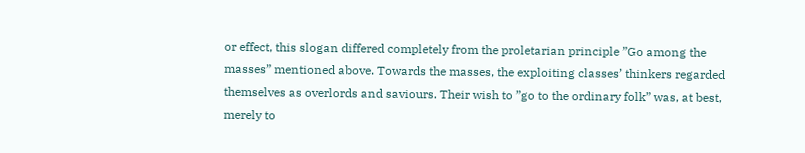or effect, this slogan differed completely from the proletarian principle ”Go among the masses” mentioned above. Towards the masses, the exploiting classes’ thinkers regarded themselves as overlords and saviours. Their wish to ”go to the ordinary folk” was, at best, merely to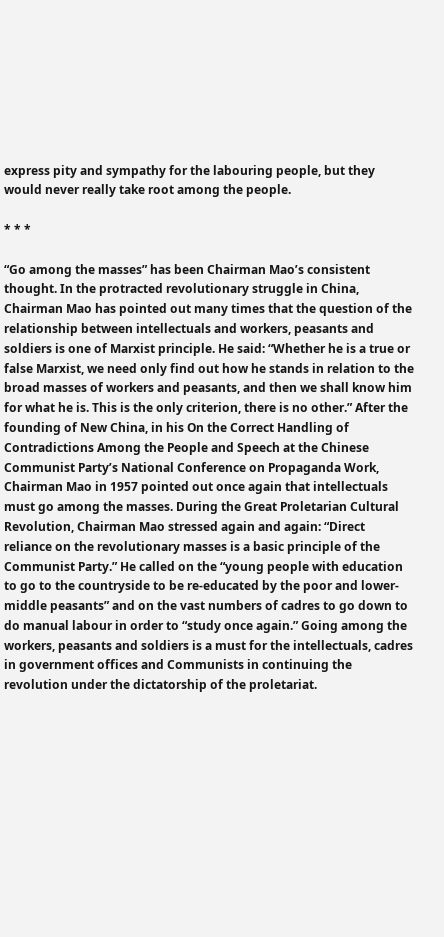express pity and sympathy for the labouring people, but they would never really take root among the people.

* * *

“Go among the masses” has been Chairman Mao’s consistent thought. In the protracted revolutionary struggle in China, Chairman Mao has pointed out many times that the question of the relationship between intellectuals and workers, peasants and soldiers is one of Marxist principle. He said: “Whether he is a true or false Marxist, we need only find out how he stands in relation to the broad masses of workers and peasants, and then we shall know him for what he is. This is the only criterion, there is no other.” After the founding of New China, in his On the Correct Handling of Contradictions Among the People and Speech at the Chinese Communist Party’s National Conference on Propaganda Work, Chairman Mao in 1957 pointed out once again that intellectuals must go among the masses. During the Great Proletarian Cultural Revolution, Chairman Mao stressed again and again: “Direct reliance on the revolutionary masses is a basic principle of the Communist Party.” He called on the “young people with education to go to the countryside to be re-educated by the poor and lower-middle peasants” and on the vast numbers of cadres to go down to do manual labour in order to “study once again.” Going among the workers, peasants and soldiers is a must for the intellectuals, cadres in government offices and Communists in continuing the revolution under the dictatorship of the proletariat.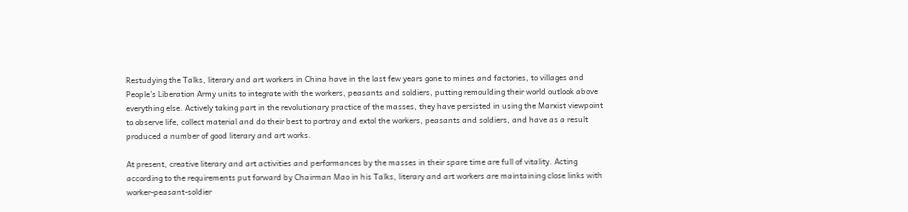Restudying the Talks, literary and art workers in China have in the last few years gone to mines and factories, to villages and People’s Liberation Army units to integrate with the workers, peasants and soldiers, putting remoulding their world outlook above everything else. Actively taking part in the revolutionary practice of the masses, they have persisted in using the Marxist viewpoint to observe life, collect material and do their best to portray and extol the workers, peasants and soldiers, and have as a result produced a number of good literary and art works.

At present, creative literary and art activities and performances by the masses in their spare time are full of vitality. Acting according to the requirements put forward by Chairman Mao in his Talks, literary and art workers are maintaining close links with worker-peasant-soldier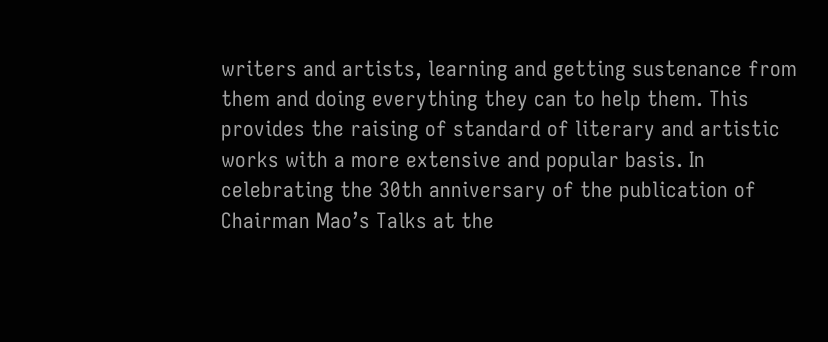writers and artists, learning and getting sustenance from them and doing everything they can to help them. This provides the raising of standard of literary and artistic works with a more extensive and popular basis. In celebrating the 30th anniversary of the publication of Chairman Mao’s Talks at the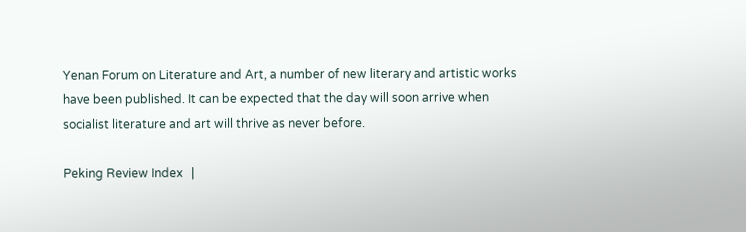Yenan Forum on Literature and Art, a number of new literary and artistic works have been published. It can be expected that the day will soon arrive when socialist literature and art will thrive as never before.

Peking Review Index   |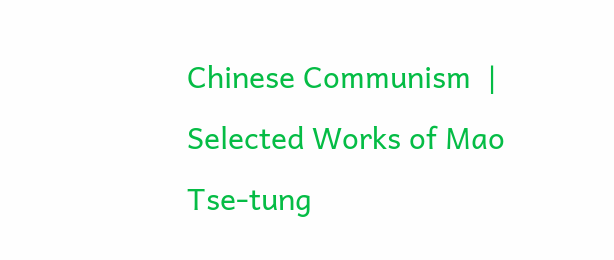Chinese Communism  |  Selected Works of Mao Tse-tung